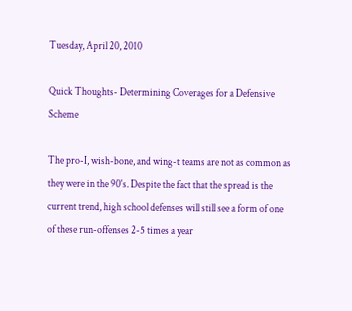Tuesday, April 20, 2010

Quick Thoughts- Determining Coverages for a Defensive Scheme

The pro-I, wish-bone, and wing-t teams are not as common as they were in the 90's. Despite the fact that the spread is the current trend, high school defenses will still see a form of one of these run-offenses 2-5 times a year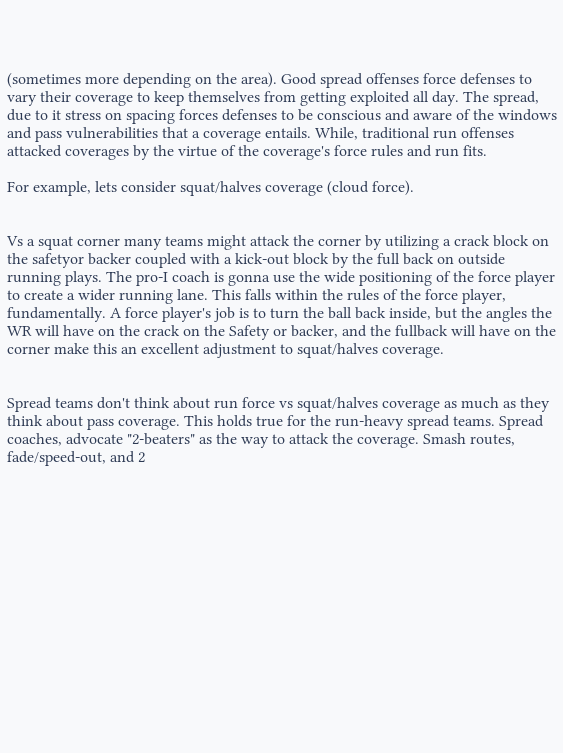(sometimes more depending on the area). Good spread offenses force defenses to vary their coverage to keep themselves from getting exploited all day. The spread, due to it stress on spacing forces defenses to be conscious and aware of the windows and pass vulnerabilities that a coverage entails. While, traditional run offenses attacked coverages by the virtue of the coverage's force rules and run fits.

For example, lets consider squat/halves coverage (cloud force).


Vs a squat corner many teams might attack the corner by utilizing a crack block on the safetyor backer coupled with a kick-out block by the full back on outside running plays. The pro-I coach is gonna use the wide positioning of the force player to create a wider running lane. This falls within the rules of the force player, fundamentally. A force player's job is to turn the ball back inside, but the angles the WR will have on the crack on the Safety or backer, and the fullback will have on the corner make this an excellent adjustment to squat/halves coverage.


Spread teams don't think about run force vs squat/halves coverage as much as they think about pass coverage. This holds true for the run-heavy spread teams. Spread coaches, advocate "2-beaters" as the way to attack the coverage. Smash routes, fade/speed-out, and 2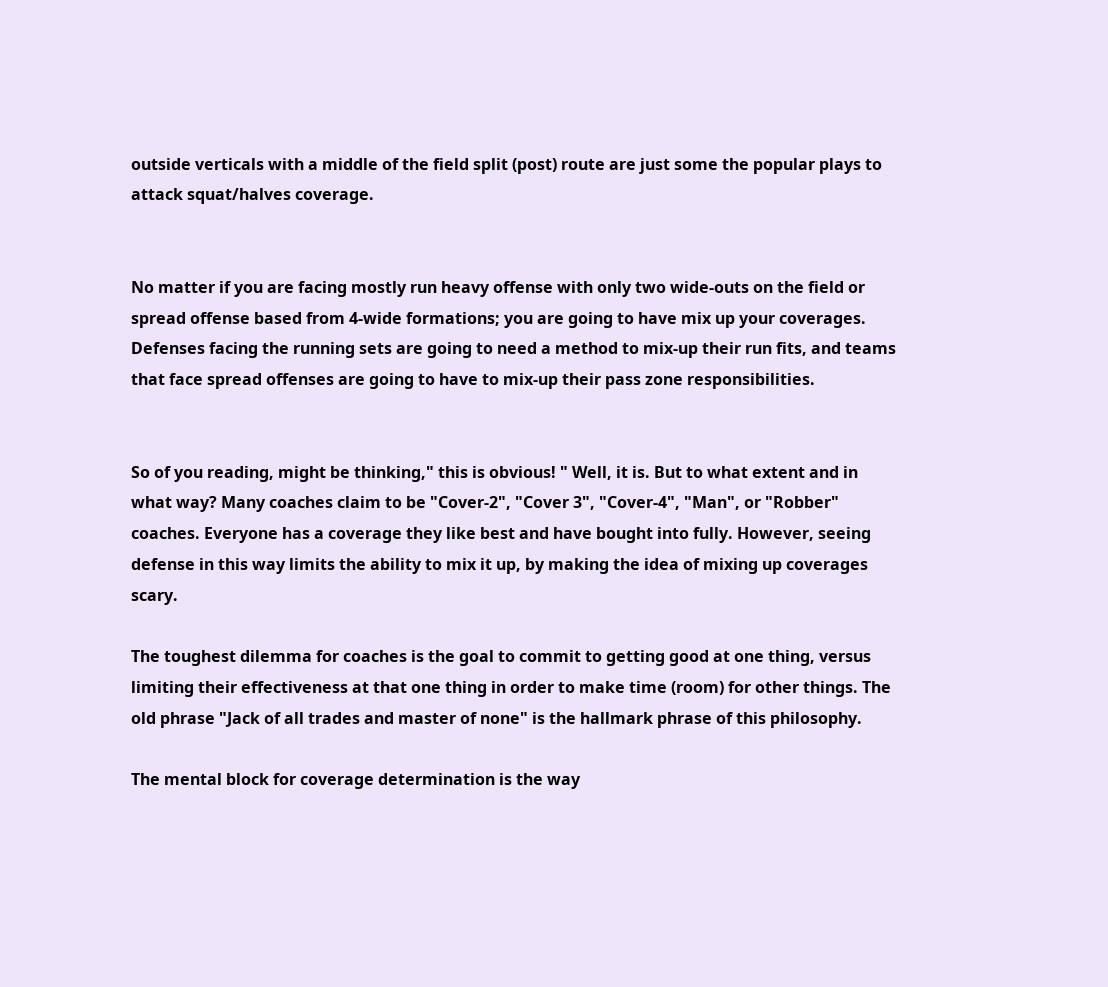outside verticals with a middle of the field split (post) route are just some the popular plays to attack squat/halves coverage.


No matter if you are facing mostly run heavy offense with only two wide-outs on the field or spread offense based from 4-wide formations; you are going to have mix up your coverages. Defenses facing the running sets are going to need a method to mix-up their run fits, and teams that face spread offenses are going to have to mix-up their pass zone responsibilities.


So of you reading, might be thinking," this is obvious! " Well, it is. But to what extent and in what way? Many coaches claim to be "Cover-2", "Cover 3", "Cover-4", "Man", or "Robber" coaches. Everyone has a coverage they like best and have bought into fully. However, seeing defense in this way limits the ability to mix it up, by making the idea of mixing up coverages scary.

The toughest dilemma for coaches is the goal to commit to getting good at one thing, versus limiting their effectiveness at that one thing in order to make time (room) for other things. The old phrase "Jack of all trades and master of none" is the hallmark phrase of this philosophy.

The mental block for coverage determination is the way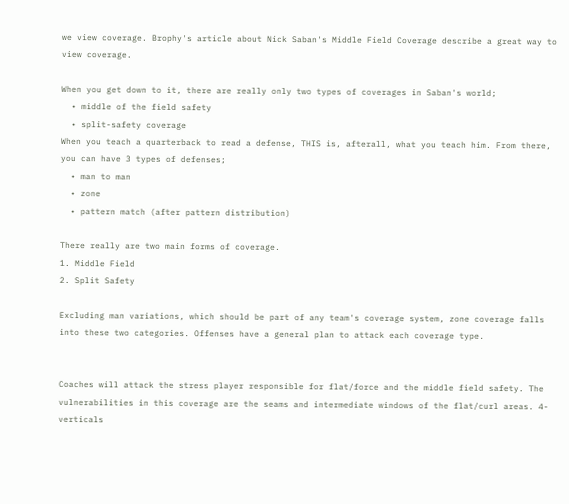we view coverage. Brophy's article about Nick Saban's Middle Field Coverage describe a great way to view coverage.

When you get down to it, there are really only two types of coverages in Saban's world;
  • middle of the field safety
  • split-safety coverage
When you teach a quarterback to read a defense, THIS is, afterall, what you teach him. From there, you can have 3 types of defenses;
  • man to man
  • zone
  • pattern match (after pattern distribution)

There really are two main forms of coverage.
1. Middle Field
2. Split Safety

Excluding man variations, which should be part of any team's coverage system, zone coverage falls into these two categories. Offenses have a general plan to attack each coverage type.


Coaches will attack the stress player responsible for flat/force and the middle field safety. The vulnerabilities in this coverage are the seams and intermediate windows of the flat/curl areas. 4-verticals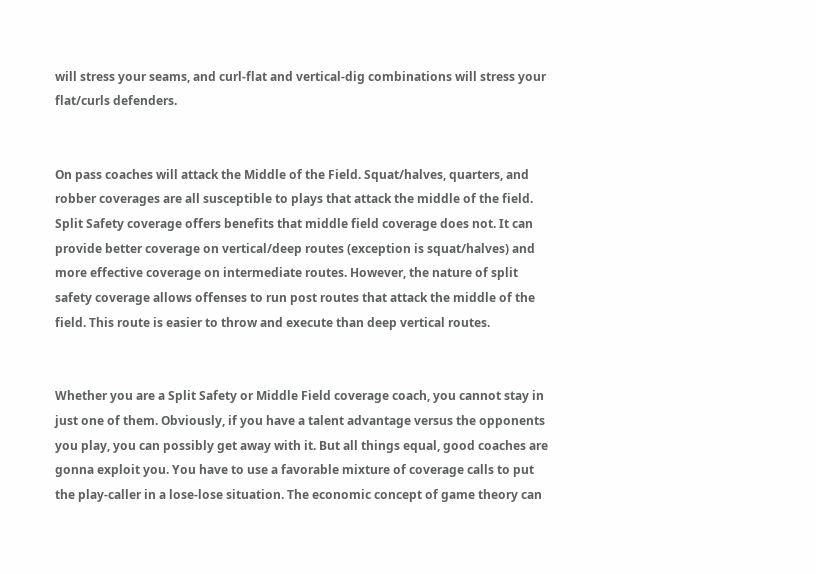will stress your seams, and curl-flat and vertical-dig combinations will stress your flat/curls defenders.


On pass coaches will attack the Middle of the Field. Squat/halves, quarters, and robber coverages are all susceptible to plays that attack the middle of the field. Split Safety coverage offers benefits that middle field coverage does not. It can provide better coverage on vertical/deep routes (exception is squat/halves) and more effective coverage on intermediate routes. However, the nature of split safety coverage allows offenses to run post routes that attack the middle of the field. This route is easier to throw and execute than deep vertical routes.


Whether you are a Split Safety or Middle Field coverage coach, you cannot stay in just one of them. Obviously, if you have a talent advantage versus the opponents you play, you can possibly get away with it. But all things equal, good coaches are gonna exploit you. You have to use a favorable mixture of coverage calls to put the play-caller in a lose-lose situation. The economic concept of game theory can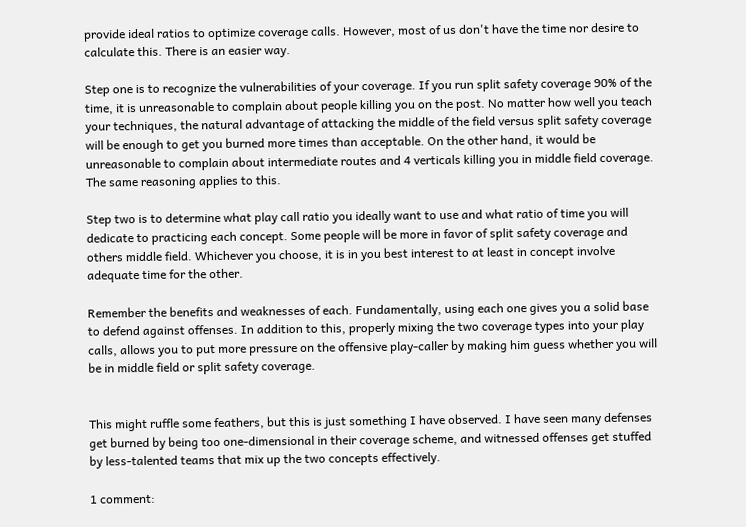provide ideal ratios to optimize coverage calls. However, most of us don't have the time nor desire to calculate this. There is an easier way.

Step one is to recognize the vulnerabilities of your coverage. If you run split safety coverage 90% of the time, it is unreasonable to complain about people killing you on the post. No matter how well you teach your techniques, the natural advantage of attacking the middle of the field versus split safety coverage will be enough to get you burned more times than acceptable. On the other hand, it would be unreasonable to complain about intermediate routes and 4 verticals killing you in middle field coverage. The same reasoning applies to this.

Step two is to determine what play call ratio you ideally want to use and what ratio of time you will dedicate to practicing each concept. Some people will be more in favor of split safety coverage and others middle field. Whichever you choose, it is in you best interest to at least in concept involve adequate time for the other.

Remember the benefits and weaknesses of each. Fundamentally, using each one gives you a solid base to defend against offenses. In addition to this, properly mixing the two coverage types into your play calls, allows you to put more pressure on the offensive play-caller by making him guess whether you will be in middle field or split safety coverage.


This might ruffle some feathers, but this is just something I have observed. I have seen many defenses get burned by being too one-dimensional in their coverage scheme, and witnessed offenses get stuffed by less-talented teams that mix up the two concepts effectively.

1 comment: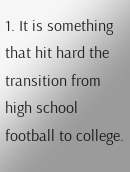1. It is something that hit hard the transition from high school football to college.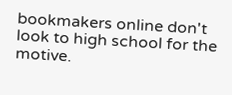bookmakers online don't look to high school for the motive.